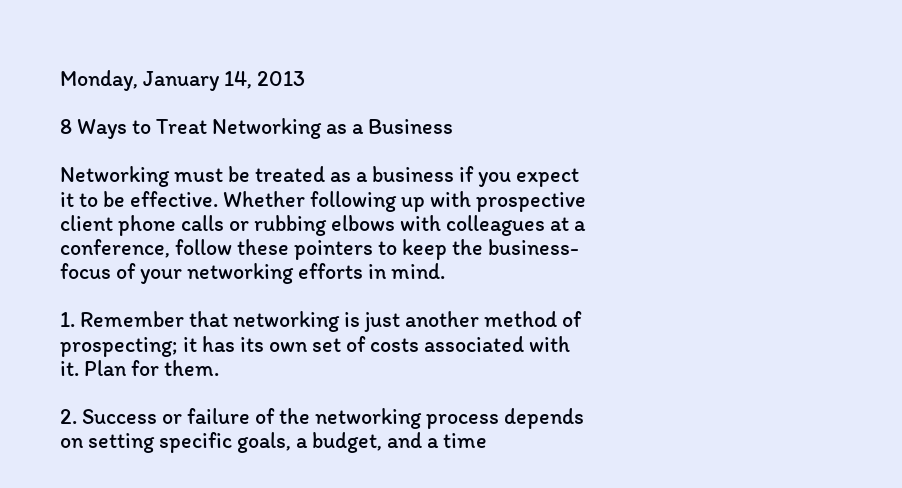Monday, January 14, 2013

8 Ways to Treat Networking as a Business

Networking must be treated as a business if you expect it to be effective. Whether following up with prospective client phone calls or rubbing elbows with colleagues at a conference, follow these pointers to keep the business-focus of your networking efforts in mind.

1. Remember that networking is just another method of prospecting; it has its own set of costs associated with it. Plan for them.

2. Success or failure of the networking process depends on setting specific goals, a budget, and a time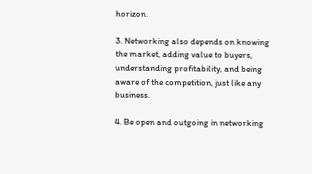horizon.

3. Networking also depends on knowing the market, adding value to buyers, understanding profitability, and being aware of the competition, just like any business.

4. Be open and outgoing in networking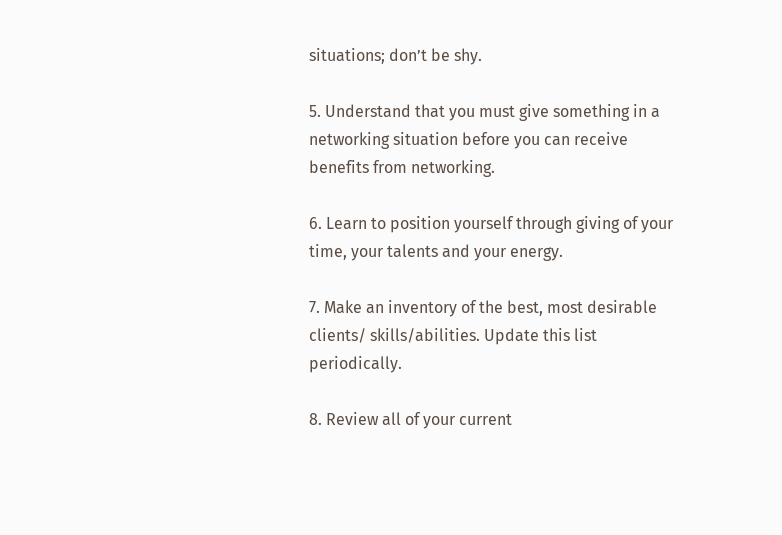situations; don’t be shy.

5. Understand that you must give something in a networking situation before you can receive benefits from networking.

6. Learn to position yourself through giving of your time, your talents and your energy.

7. Make an inventory of the best, most desirable clients/ skills/abilities. Update this list periodically.

8. Review all of your current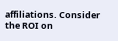affiliations. Consider the ROI on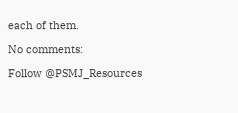each of them.

No comments:

Follow @PSMJ_Resources